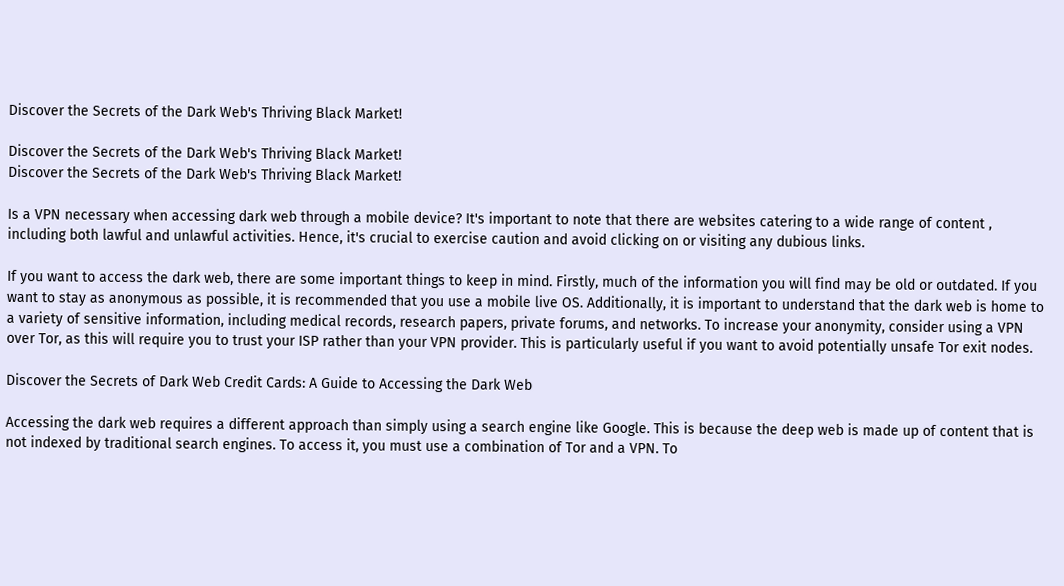Discover the Secrets of the Dark Web's Thriving Black Market!

Discover the Secrets of the Dark Web's Thriving Black Market!
Discover the Secrets of the Dark Web's Thriving Black Market!

Is a VPN necessary when accessing dark web through a mobile device? It's important to note that there are websites catering to a wide range of content , including both lawful and unlawful activities. Hence, it's crucial to exercise caution and avoid clicking on or visiting any dubious links.

If you want to access the dark web, there are some important things to keep in mind. Firstly, much of the information you will find may be old or outdated. If you want to stay as anonymous as possible, it is recommended that you use a mobile live OS. Additionally, it is important to understand that the dark web is home to a variety of sensitive information, including medical records, research papers, private forums, and networks. To increase your anonymity, consider using a VPN over Tor, as this will require you to trust your ISP rather than your VPN provider. This is particularly useful if you want to avoid potentially unsafe Tor exit nodes.

Discover the Secrets of Dark Web Credit Cards: A Guide to Accessing the Dark Web

Accessing the dark web requires a different approach than simply using a search engine like Google. This is because the deep web is made up of content that is not indexed by traditional search engines. To access it, you must use a combination of Tor and a VPN. To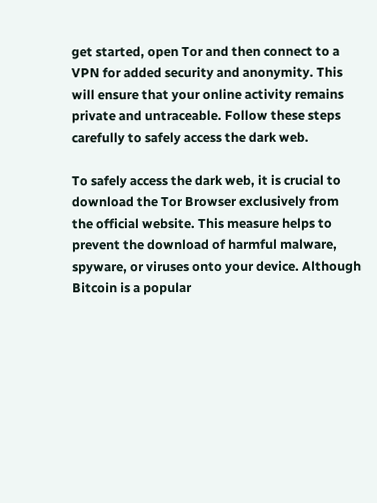get started, open Tor and then connect to a VPN for added security and anonymity. This will ensure that your online activity remains private and untraceable. Follow these steps carefully to safely access the dark web.

To safely access the dark web, it is crucial to download the Tor Browser exclusively from the official website. This measure helps to prevent the download of harmful malware, spyware, or viruses onto your device. Although Bitcoin is a popular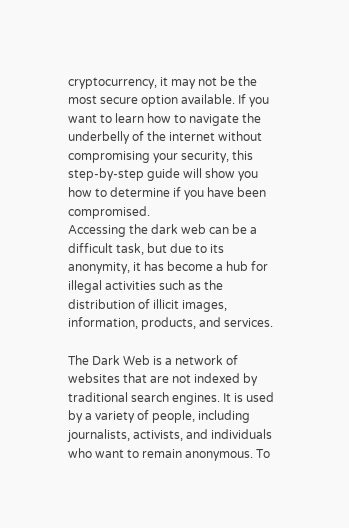cryptocurrency, it may not be the most secure option available. If you want to learn how to navigate the underbelly of the internet without compromising your security, this step-by-step guide will show you how to determine if you have been compromised.
Accessing the dark web can be a difficult task, but due to its anonymity, it has become a hub for illegal activities such as the distribution of illicit images, information, products, and services.

The Dark Web is a network of websites that are not indexed by traditional search engines. It is used by a variety of people, including journalists, activists, and individuals who want to remain anonymous. To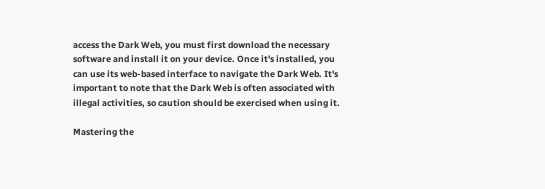access the Dark Web, you must first download the necessary software and install it on your device. Once it's installed, you can use its web-based interface to navigate the Dark Web. It's important to note that the Dark Web is often associated with illegal activities, so caution should be exercised when using it.

Mastering the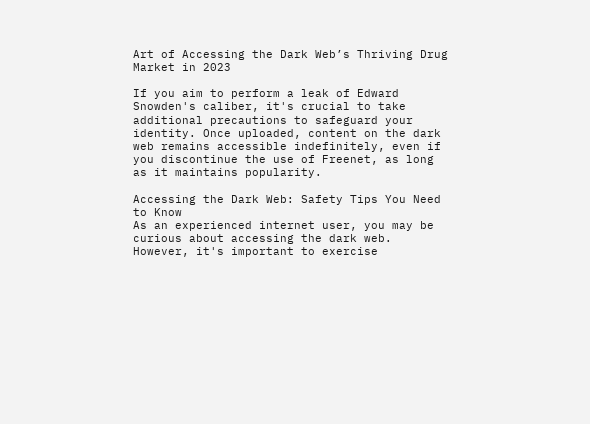Art of Accessing the Dark Web’s Thriving Drug Market in 2023

If you aim to perform a leak of Edward Snowden's caliber, it's crucial to take additional precautions to safeguard your identity. Once uploaded, content on the dark web remains accessible indefinitely, even if you discontinue the use of Freenet, as long as it maintains popularity.

Accessing the Dark Web: Safety Tips You Need to Know
As an experienced internet user, you may be curious about accessing the dark web. However, it's important to exercise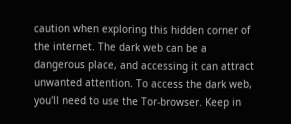caution when exploring this hidden corner of the internet. The dark web can be a dangerous place, and accessing it can attract unwanted attention. To access the dark web, you'll need to use the Tor-browser. Keep in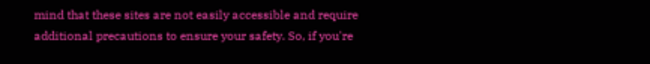mind that these sites are not easily accessible and require additional precautions to ensure your safety. So, if you're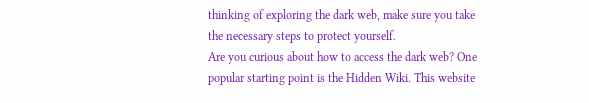thinking of exploring the dark web, make sure you take the necessary steps to protect yourself.
Are you curious about how to access the dark web? One popular starting point is the Hidden Wiki. This website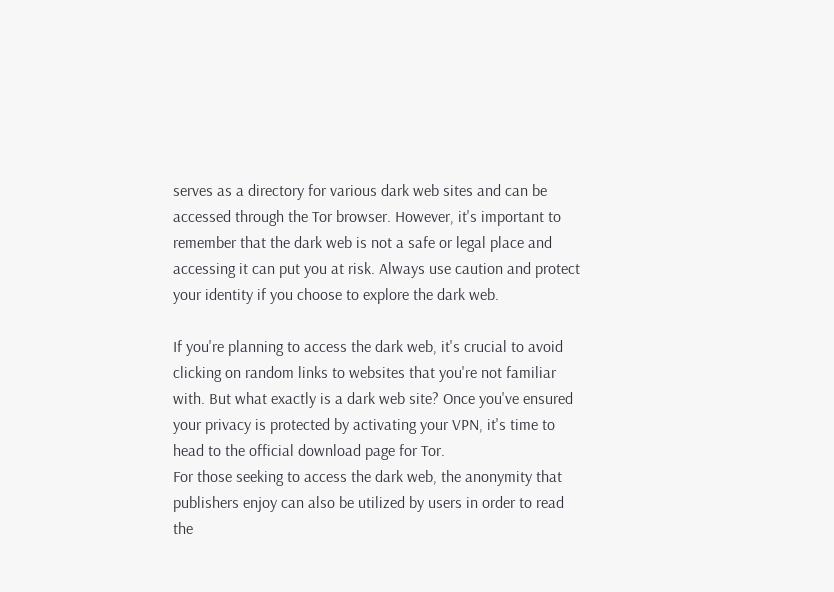serves as a directory for various dark web sites and can be accessed through the Tor browser. However, it's important to remember that the dark web is not a safe or legal place and accessing it can put you at risk. Always use caution and protect your identity if you choose to explore the dark web.

If you're planning to access the dark web, it's crucial to avoid clicking on random links to websites that you're not familiar with. But what exactly is a dark web site? Once you've ensured your privacy is protected by activating your VPN, it's time to head to the official download page for Tor.
For those seeking to access the dark web, the anonymity that publishers enjoy can also be utilized by users in order to read the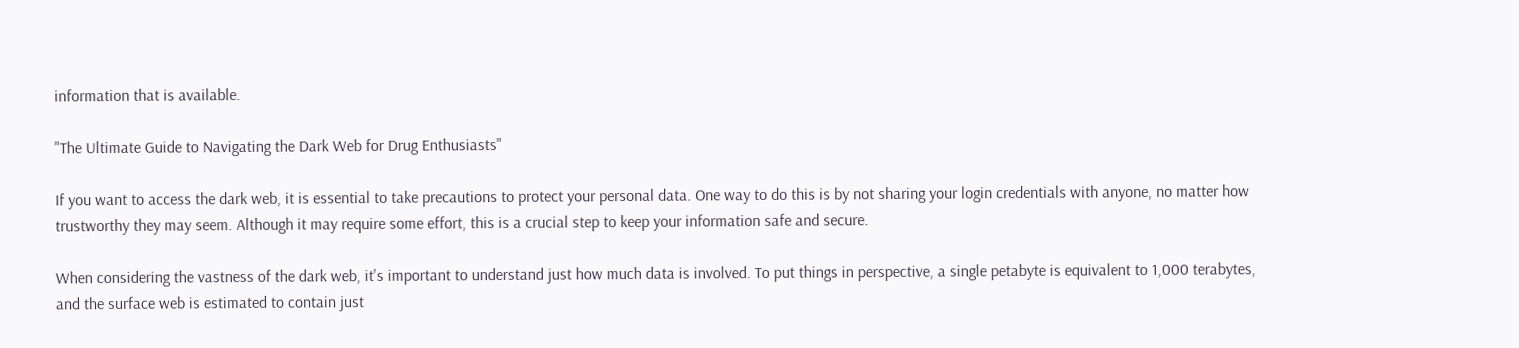information that is available.

"The Ultimate Guide to Navigating the Dark Web for Drug Enthusiasts"

If you want to access the dark web, it is essential to take precautions to protect your personal data. One way to do this is by not sharing your login credentials with anyone, no matter how trustworthy they may seem. Although it may require some effort, this is a crucial step to keep your information safe and secure.

When considering the vastness of the dark web, it's important to understand just how much data is involved. To put things in perspective, a single petabyte is equivalent to 1,000 terabytes, and the surface web is estimated to contain just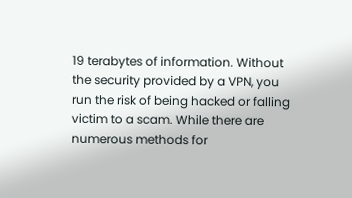19 terabytes of information. Without the security provided by a VPN, you run the risk of being hacked or falling victim to a scam. While there are numerous methods for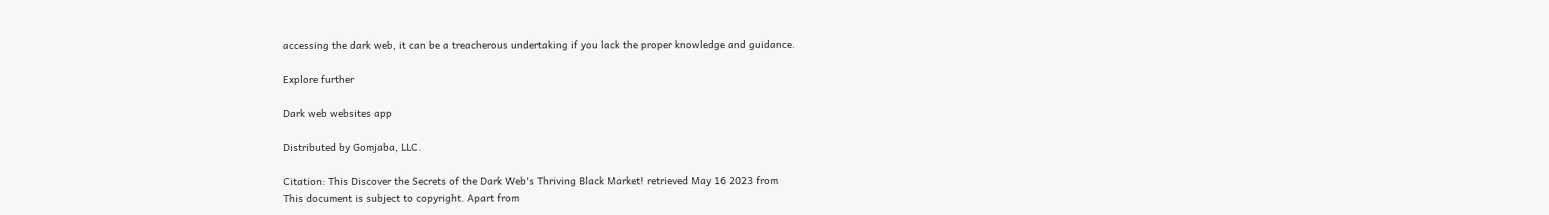accessing the dark web, it can be a treacherous undertaking if you lack the proper knowledge and guidance.

Explore further

Dark web websites app

Distributed by Gomjaba, LLC.

Citation: This Discover the Secrets of the Dark Web's Thriving Black Market! retrieved May 16 2023 from
This document is subject to copyright. Apart from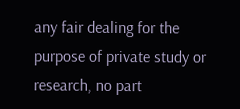any fair dealing for the purpose of private study or research, no part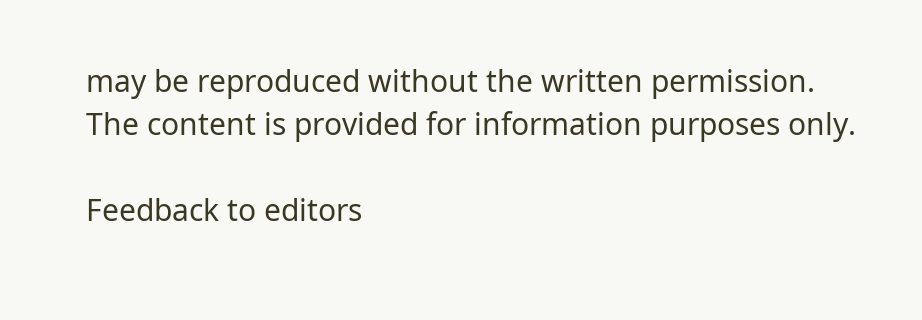may be reproduced without the written permission. The content is provided for information purposes only.

Feedback to editors